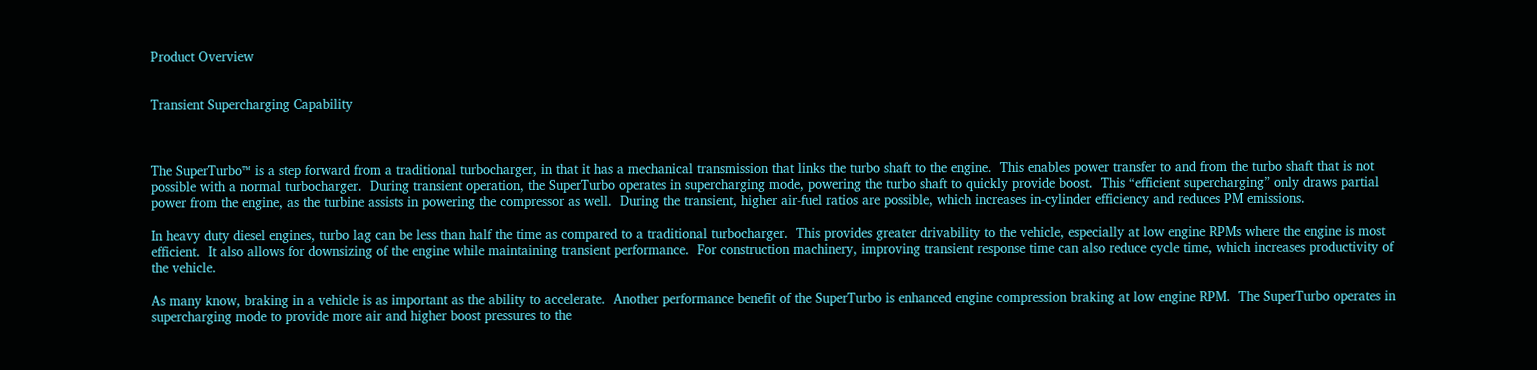Product Overview


Transient Supercharging Capability



The SuperTurbo™ is a step forward from a traditional turbocharger, in that it has a mechanical transmission that links the turbo shaft to the engine.  This enables power transfer to and from the turbo shaft that is not possible with a normal turbocharger.  During transient operation, the SuperTurbo operates in supercharging mode, powering the turbo shaft to quickly provide boost.  This “efficient supercharging” only draws partial power from the engine, as the turbine assists in powering the compressor as well.  During the transient, higher air-fuel ratios are possible, which increases in-cylinder efficiency and reduces PM emissions.

In heavy duty diesel engines, turbo lag can be less than half the time as compared to a traditional turbocharger.  This provides greater drivability to the vehicle, especially at low engine RPMs where the engine is most efficient.  It also allows for downsizing of the engine while maintaining transient performance.  For construction machinery, improving transient response time can also reduce cycle time, which increases productivity of the vehicle.

As many know, braking in a vehicle is as important as the ability to accelerate.  Another performance benefit of the SuperTurbo is enhanced engine compression braking at low engine RPM.  The SuperTurbo operates in supercharging mode to provide more air and higher boost pressures to the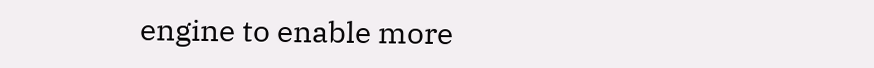engine to enable more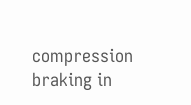compression braking in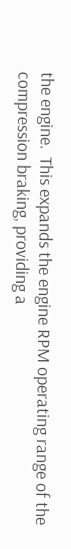the engine.  This expands the engine RPM operating range of the compression braking, providing a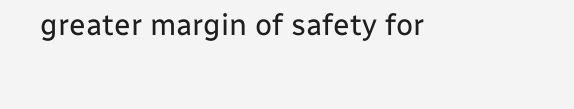greater margin of safety for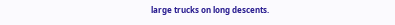large trucks on long descents.